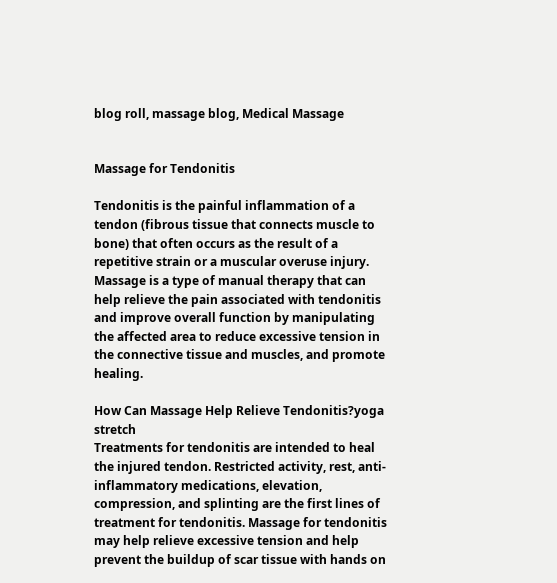blog roll, massage blog, Medical Massage


Massage for Tendonitis

Tendonitis is the painful inflammation of a tendon (fibrous tissue that connects muscle to bone) that often occurs as the result of a repetitive strain or a muscular overuse injury. Massage is a type of manual therapy that can help relieve the pain associated with tendonitis and improve overall function by manipulating the affected area to reduce excessive tension in the connective tissue and muscles, and promote healing.

How Can Massage Help Relieve Tendonitis?yoga stretch
Treatments for tendonitis are intended to heal the injured tendon. Restricted activity, rest, anti-inflammatory medications, elevation, compression, and splinting are the first lines of treatment for tendonitis. Massage for tendonitis may help relieve excessive tension and help prevent the buildup of scar tissue with hands on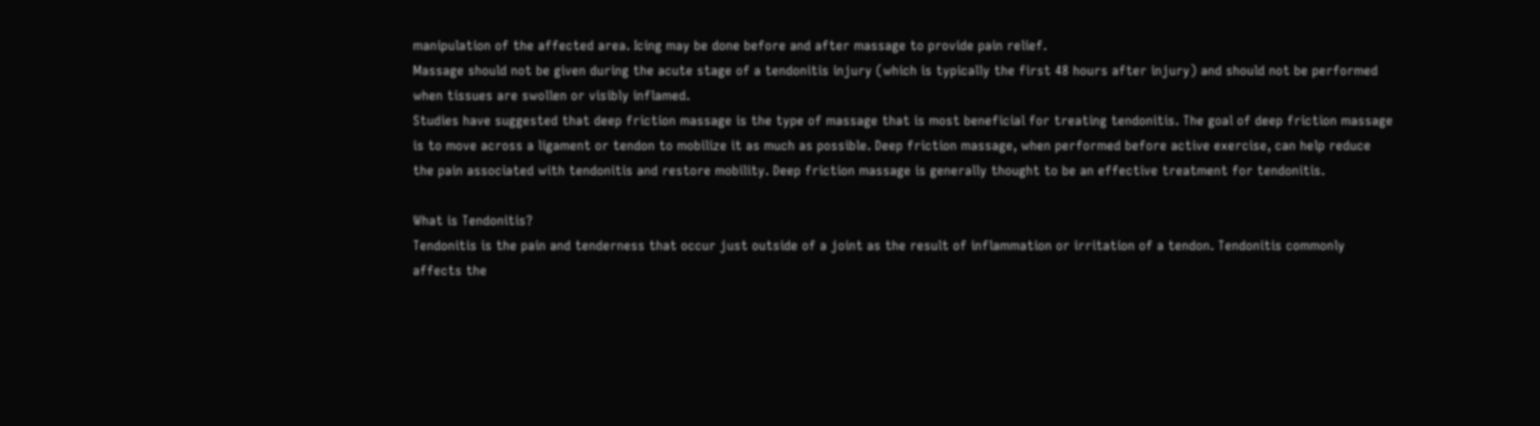manipulation of the affected area. Icing may be done before and after massage to provide pain relief.
Massage should not be given during the acute stage of a tendonitis injury (which is typically the first 48 hours after injury) and should not be performed when tissues are swollen or visibly inflamed.
Studies have suggested that deep friction massage is the type of massage that is most beneficial for treating tendonitis. The goal of deep friction massage is to move across a ligament or tendon to mobilize it as much as possible. Deep friction massage, when performed before active exercise, can help reduce the pain associated with tendonitis and restore mobility. Deep friction massage is generally thought to be an effective treatment for tendonitis.

What is Tendonitis?
Tendonitis is the pain and tenderness that occur just outside of a joint as the result of inflammation or irritation of a tendon. Tendonitis commonly affects the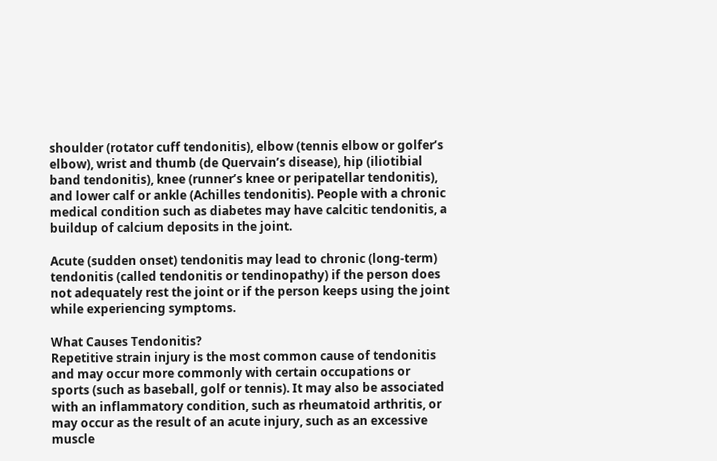shoulder (rotator cuff tendonitis), elbow (tennis elbow or golfer’s elbow), wrist and thumb (de Quervain’s disease), hip (iliotibial band tendonitis), knee (runner’s knee or peripatellar tendonitis), and lower calf or ankle (Achilles tendonitis). People with a chronic medical condition such as diabetes may have calcitic tendonitis, a buildup of calcium deposits in the joint.

Acute (sudden onset) tendonitis may lead to chronic (long-term) tendonitis (called tendonitis or tendinopathy) if the person does not adequately rest the joint or if the person keeps using the joint while experiencing symptoms.

What Causes Tendonitis?
Repetitive strain injury is the most common cause of tendonitis and may occur more commonly with certain occupations or sports (such as baseball, golf or tennis). It may also be associated with an inflammatory condition, such as rheumatoid arthritis, or may occur as the result of an acute injury, such as an excessive muscle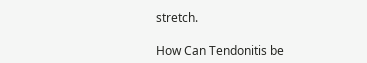stretch.

How Can Tendonitis be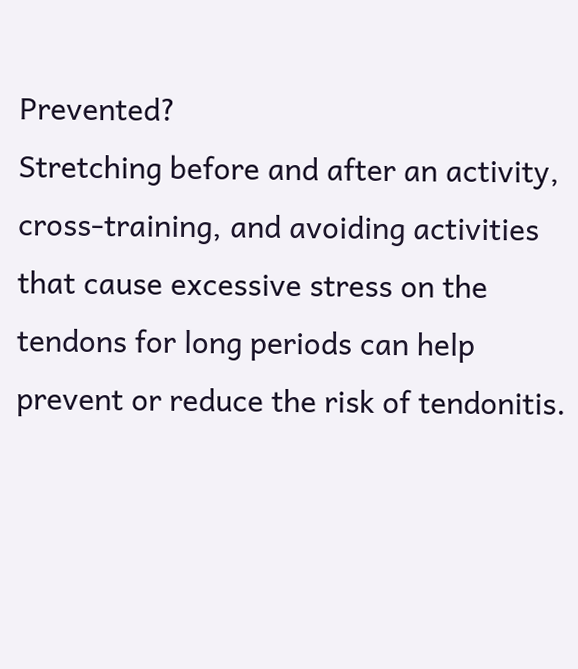Prevented?
Stretching before and after an activity, cross-training, and avoiding activities that cause excessive stress on the tendons for long periods can help prevent or reduce the risk of tendonitis.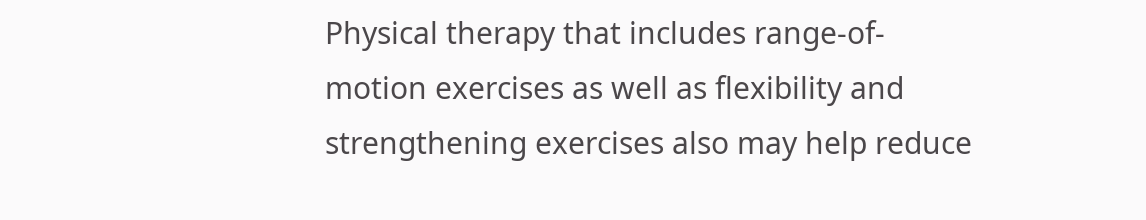Physical therapy that includes range-of-motion exercises as well as flexibility and strengthening exercises also may help reduce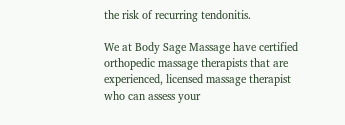the risk of recurring tendonitis.

We at Body Sage Massage have certified orthopedic massage therapists that are experienced, licensed massage therapist who can assess your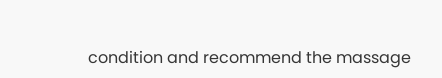condition and recommend the massage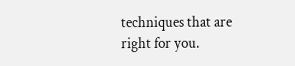techniques that are right for you.